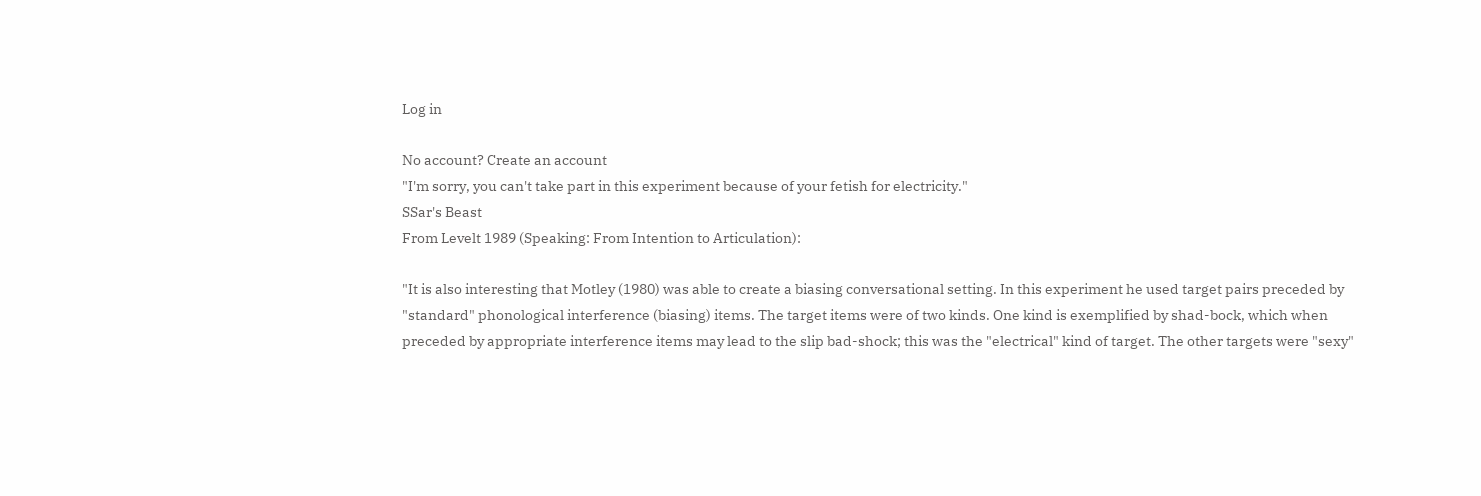Log in

No account? Create an account
"I'm sorry, you can't take part in this experiment because of your fetish for electricity."
SSar's Beast
From Levelt 1989 (Speaking: From Intention to Articulation):

"It is also interesting that Motley (1980) was able to create a biasing conversational setting. In this experiment he used target pairs preceded by "standard" phonological interference (biasing) items. The target items were of two kinds. One kind is exemplified by shad-bock, which when preceded by appropriate interference items may lead to the slip bad-shock; this was the "electrical" kind of target. The other targets were "sexy"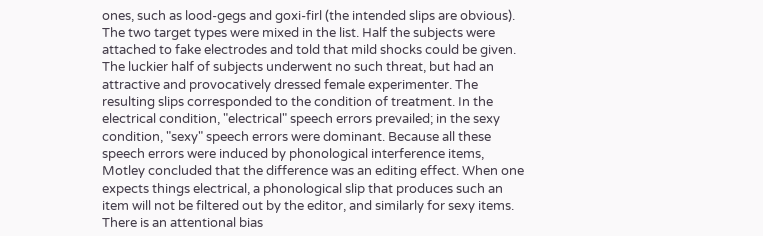ones, such as lood-gegs and goxi-firl (the intended slips are obvious). The two target types were mixed in the list. Half the subjects were attached to fake electrodes and told that mild shocks could be given. The luckier half of subjects underwent no such threat, but had an attractive and provocatively dressed female experimenter. The resulting slips corresponded to the condition of treatment. In the electrical condition, "electrical" speech errors prevailed; in the sexy condition, "sexy" speech errors were dominant. Because all these speech errors were induced by phonological interference items, Motley concluded that the difference was an editing effect. When one expects things electrical, a phonological slip that produces such an item will not be filtered out by the editor, and similarly for sexy items. There is an attentional bias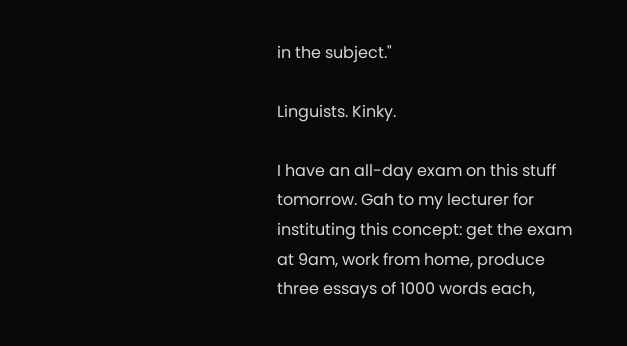in the subject."

Linguists. Kinky.

I have an all-day exam on this stuff tomorrow. Gah to my lecturer for instituting this concept: get the exam at 9am, work from home, produce three essays of 1000 words each,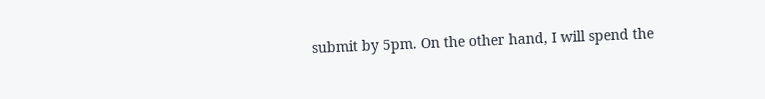submit by 5pm. On the other hand, I will spend the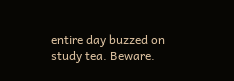entire day buzzed on study tea. Beware.